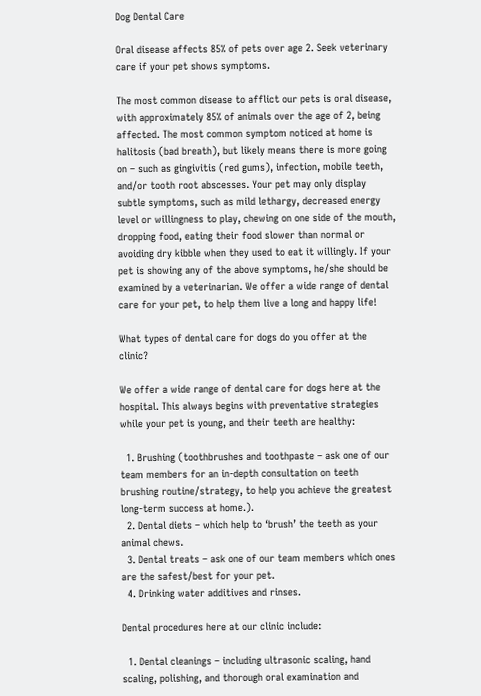Dog Dental Care

Oral disease affects 85% of pets over age 2. Seek veterinary care if your pet shows symptoms.

The most common disease to afflict our pets is oral disease, with approximately 85% of animals over the age of 2, being affected. The most common symptom noticed at home is halitosis (bad breath), but likely means there is more going on – such as gingivitis (red gums), infection, mobile teeth, and/or tooth root abscesses. Your pet may only display subtle symptoms, such as mild lethargy, decreased energy level or willingness to play, chewing on one side of the mouth, dropping food, eating their food slower than normal or avoiding dry kibble when they used to eat it willingly. If your pet is showing any of the above symptoms, he/she should be examined by a veterinarian. We offer a wide range of dental care for your pet, to help them live a long and happy life!

What types of dental care for dogs do you offer at the clinic?

We offer a wide range of dental care for dogs here at the hospital. This always begins with preventative strategies while your pet is young, and their teeth are healthy:

  1. Brushing (toothbrushes and toothpaste – ask one of our team members for an in-depth consultation on teeth brushing routine/strategy, to help you achieve the greatest long-term success at home.).
  2. Dental diets – which help to ‘brush’ the teeth as your animal chews.
  3. Dental treats – ask one of our team members which ones are the safest/best for your pet.
  4. Drinking water additives and rinses.

Dental procedures here at our clinic include:

  1. Dental cleanings – including ultrasonic scaling, hand scaling, polishing, and thorough oral examination and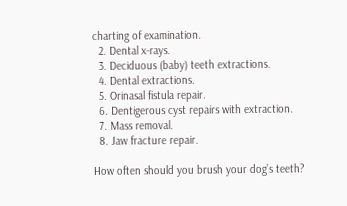charting of examination.
  2. Dental x-rays.
  3. Deciduous (baby) teeth extractions.
  4. Dental extractions.
  5. Orinasal fistula repair.
  6. Dentigerous cyst repairs with extraction.
  7. Mass removal.
  8. Jaw fracture repair.

How often should you brush your dog’s teeth?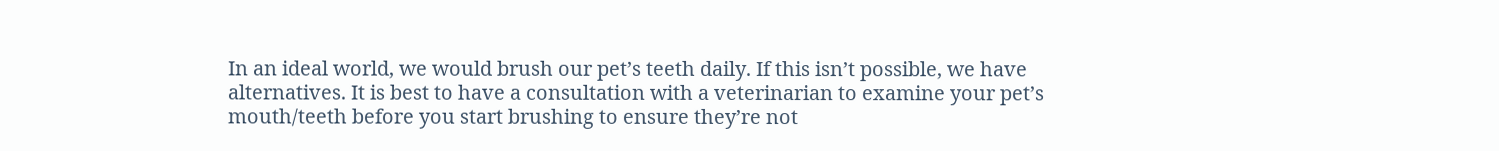In an ideal world, we would brush our pet’s teeth daily. If this isn’t possible, we have alternatives. It is best to have a consultation with a veterinarian to examine your pet’s mouth/teeth before you start brushing to ensure they’re not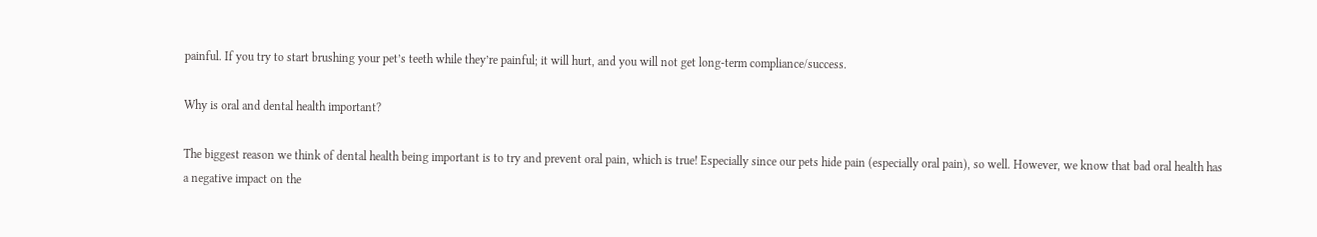painful. If you try to start brushing your pet’s teeth while they’re painful; it will hurt, and you will not get long-term compliance/success.

Why is oral and dental health important?

The biggest reason we think of dental health being important is to try and prevent oral pain, which is true! Especially since our pets hide pain (especially oral pain), so well. However, we know that bad oral health has a negative impact on the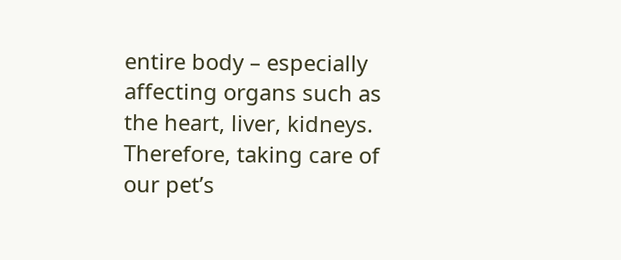entire body – especially affecting organs such as the heart, liver, kidneys. Therefore, taking care of our pet’s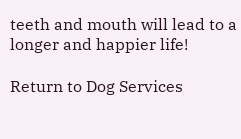teeth and mouth will lead to a longer and happier life!

Return to Dog Services